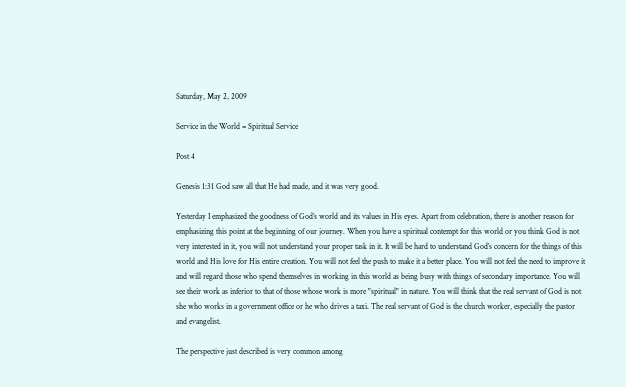Saturday, May 2, 2009

Service in the World = Spiritual Service

Post 4

Genesis 1:31 God saw all that He had made, and it was very good.

Yesterday I emphasized the goodness of God’s world and its values in His eyes. Apart from celebration, there is another reason for emphasizing this point at the beginning of our journey. When you have a spiritual contempt for this world or you think God is not very interested in it, you will not understand your proper task in it. It will be hard to understand God’s concern for the things of this world and His love for His entire creation. You will not feel the push to make it a better place. You will not feel the need to improve it and will regard those who spend themselves in working in this world as being busy with things of secondary importance. You will see their work as inferior to that of those whose work is more "spiritual" in nature. You will think that the real servant of God is not she who works in a government office or he who drives a taxi. The real servant of God is the church worker, especially the pastor and evangelist.

The perspective just described is very common among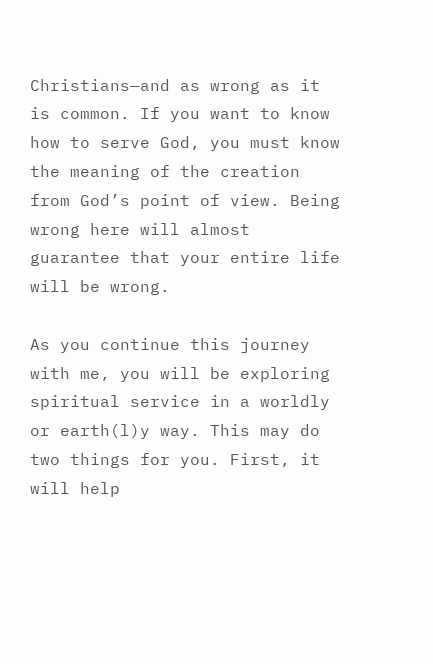Christians—and as wrong as it is common. If you want to know how to serve God, you must know the meaning of the creation from God’s point of view. Being wrong here will almost guarantee that your entire life will be wrong.

As you continue this journey with me, you will be exploring spiritual service in a worldly or earth(l)y way. This may do two things for you. First, it will help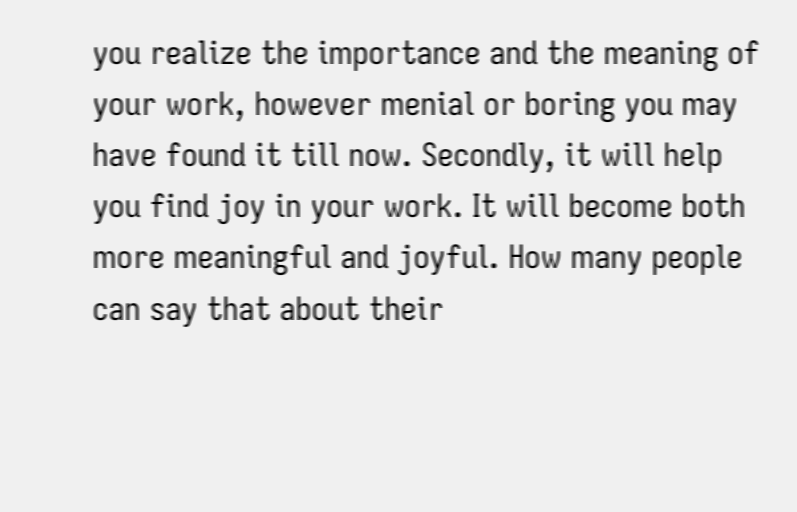you realize the importance and the meaning of your work, however menial or boring you may have found it till now. Secondly, it will help you find joy in your work. It will become both more meaningful and joyful. How many people can say that about their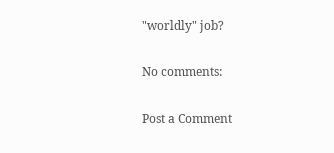"worldly" job?

No comments:

Post a Comment